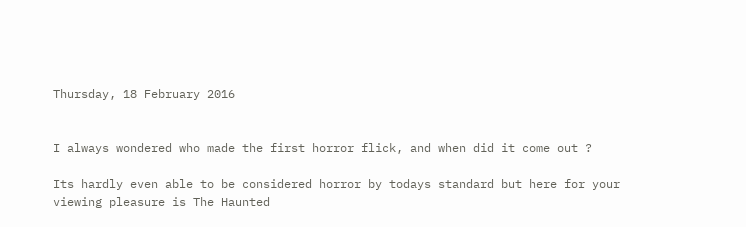Thursday, 18 February 2016


I always wondered who made the first horror flick, and when did it come out ?

Its hardly even able to be considered horror by todays standard but here for your viewing pleasure is The Haunted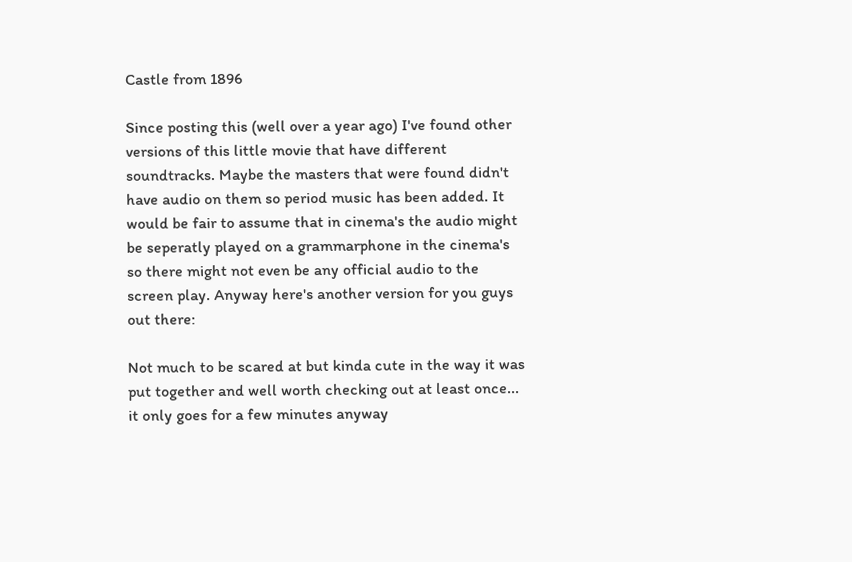Castle from 1896

Since posting this (well over a year ago) I've found other versions of this little movie that have different soundtracks. Maybe the masters that were found didn't have audio on them so period music has been added. It would be fair to assume that in cinema's the audio might be seperatly played on a grammarphone in the cinema's so there might not even be any official audio to the screen play. Anyway here's another version for you guys out there:

Not much to be scared at but kinda cute in the way it was put together and well worth checking out at least once... it only goes for a few minutes anyway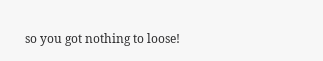so you got nothing to loose!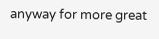anyway for more great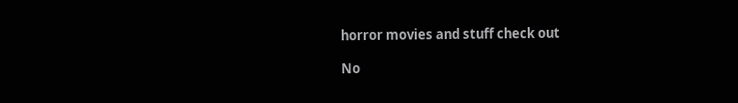horror movies and stuff check out

No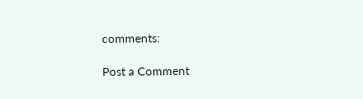comments:

Post a Comment